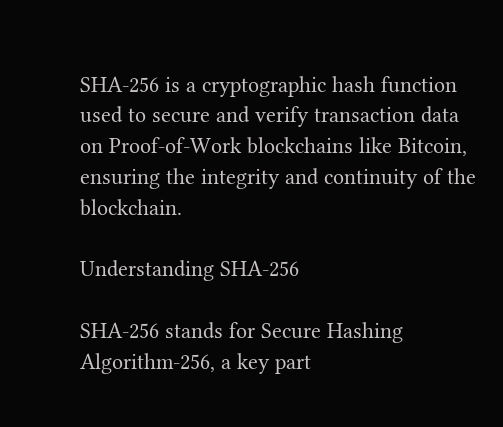SHA-256 is a cryptographic hash function used to secure and verify transaction data on Proof-of-Work blockchains like Bitcoin, ensuring the integrity and continuity of the blockchain.

Understanding SHA-256

SHA-256 stands for Secure Hashing Algorithm-256, a key part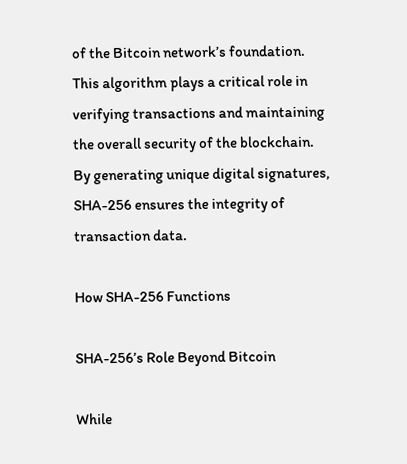of the Bitcoin network’s foundation. This algorithm plays a critical role in verifying transactions and maintaining the overall security of the blockchain. By generating unique digital signatures, SHA-256 ensures the integrity of transaction data.

How SHA-256 Functions

SHA-256’s Role Beyond Bitcoin

While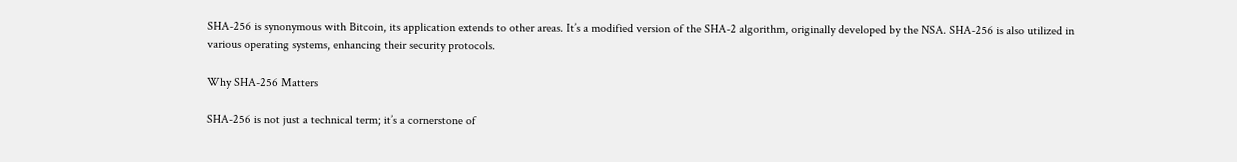SHA-256 is synonymous with Bitcoin, its application extends to other areas. It’s a modified version of the SHA-2 algorithm, originally developed by the NSA. SHA-256 is also utilized in various operating systems, enhancing their security protocols.

Why SHA-256 Matters

SHA-256 is not just a technical term; it’s a cornerstone of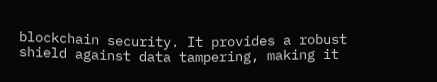blockchain security. It provides a robust shield against data tampering, making it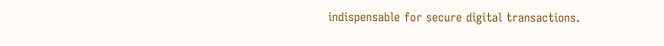indispensable for secure digital transactions.